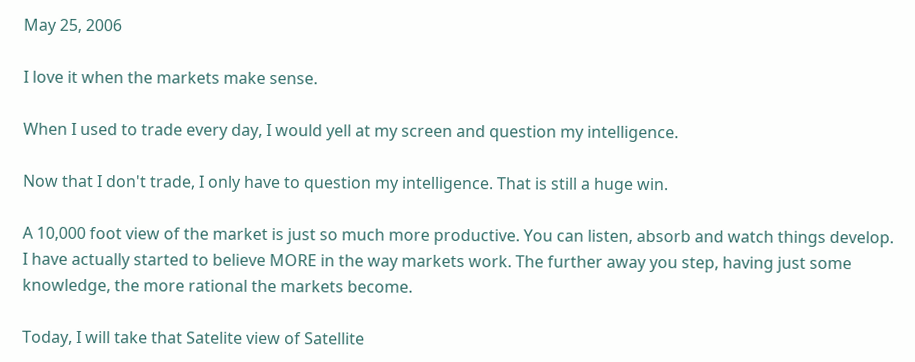May 25, 2006

I love it when the markets make sense.

When I used to trade every day, I would yell at my screen and question my intelligence.

Now that I don't trade, I only have to question my intelligence. That is still a huge win.

A 10,000 foot view of the market is just so much more productive. You can listen, absorb and watch things develop. I have actually started to believe MORE in the way markets work. The further away you step, having just some knowledge, the more rational the markets become.

Today, I will take that Satelite view of Satellite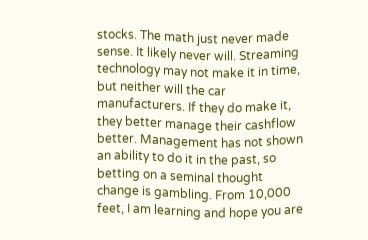stocks. The math just never made sense. It likely never will. Streaming technology may not make it in time, but neither will the car manufacturers. If they do make it, they better manage their cashflow better. Management has not shown an ability to do it in the past, so betting on a seminal thought change is gambling. From 10,000 feet, I am learning and hope you are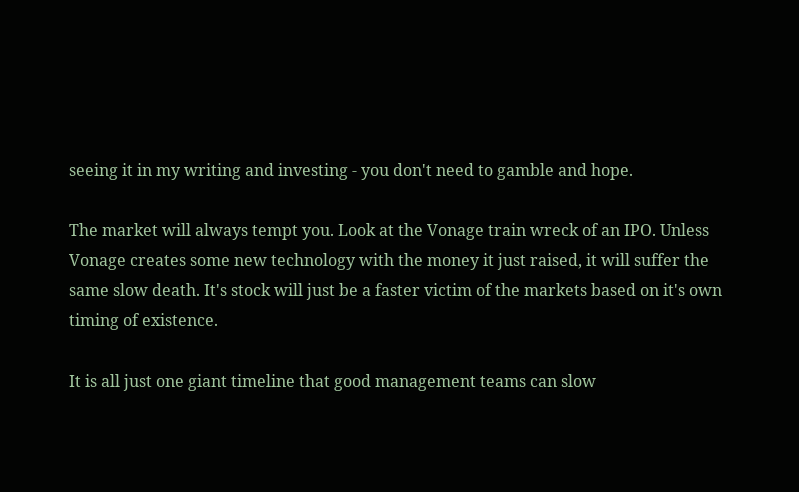seeing it in my writing and investing - you don't need to gamble and hope.

The market will always tempt you. Look at the Vonage train wreck of an IPO. Unless Vonage creates some new technology with the money it just raised, it will suffer the same slow death. It's stock will just be a faster victim of the markets based on it's own timing of existence.

It is all just one giant timeline that good management teams can slow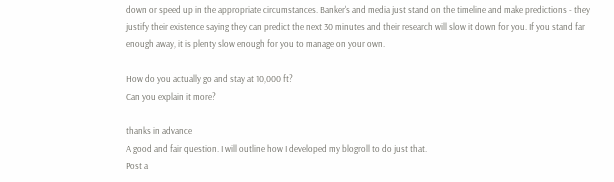down or speed up in the appropriate circumstances. Banker's and media just stand on the timeline and make predictions - they justify their existence saying they can predict the next 30 minutes and their research will slow it down for you. If you stand far enough away, it is plenty slow enough for you to manage on your own.

How do you actually go and stay at 10,000 ft?
Can you explain it more?

thanks in advance
A good and fair question. I will outline how I developed my blogroll to do just that.
Post a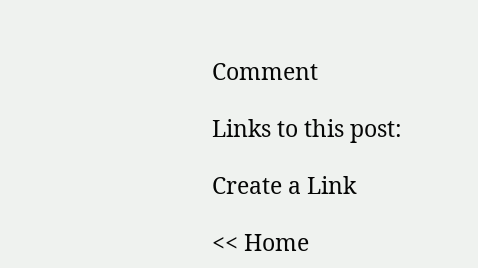Comment

Links to this post:

Create a Link

<< Home